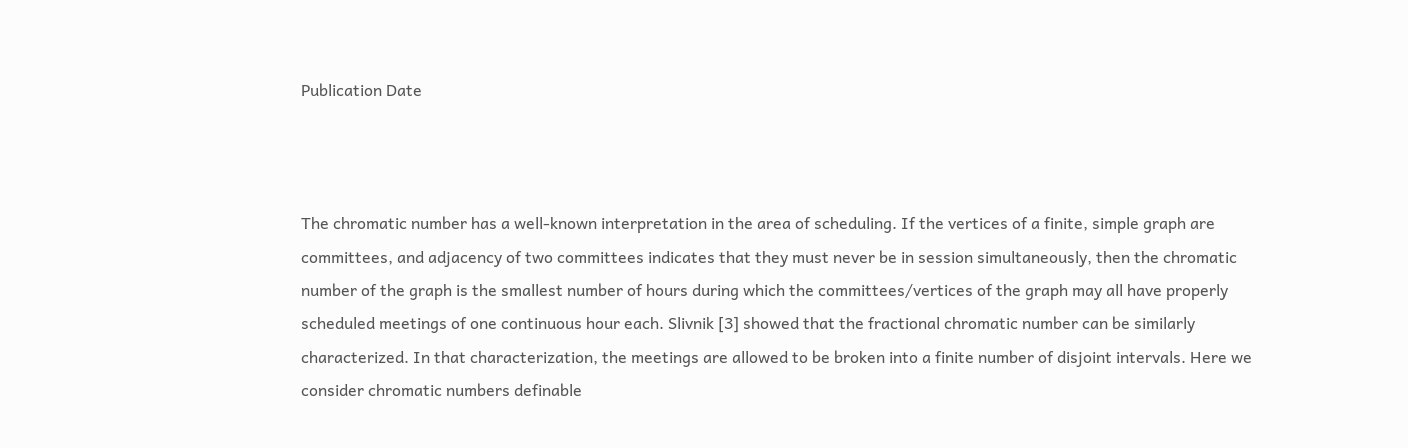Publication Date



The chromatic number has a well-known interpretation in the area of scheduling. If the vertices of a finite, simple graph are committees, and adjacency of two committees indicates that they must never be in session simultaneously, then the chromatic number of the graph is the smallest number of hours during which the committees/vertices of the graph may all have properly scheduled meetings of one continuous hour each. Slivnik [3] showed that the fractional chromatic number can be similarly characterized. In that characterization, the meetings are allowed to be broken into a finite number of disjoint intervals. Here we consider chromatic numbers definable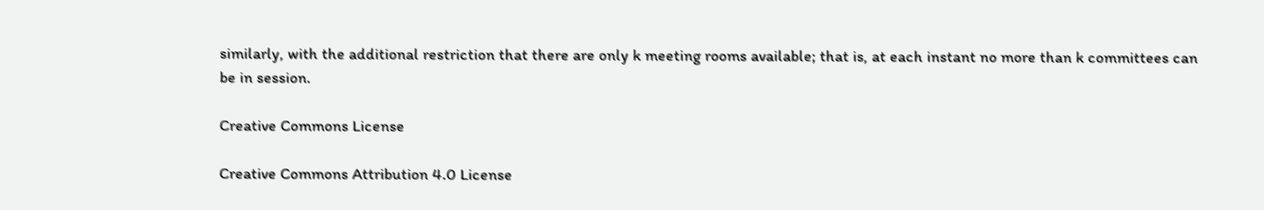similarly, with the additional restriction that there are only k meeting rooms available; that is, at each instant no more than k committees can be in session.

Creative Commons License

Creative Commons Attribution 4.0 License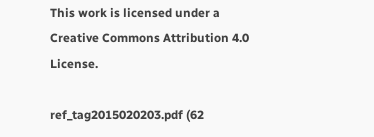This work is licensed under a Creative Commons Attribution 4.0 License.

ref_tag2015020203.pdf (62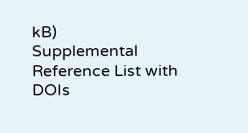kB)
Supplemental Reference List with DOIs